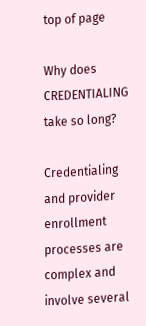top of page

Why does CREDENTIALING take so long?

Credentialing and provider enrollment processes are complex and involve several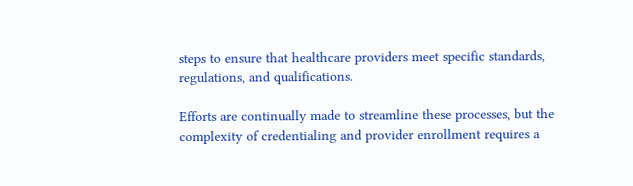steps to ensure that healthcare providers meet specific standards, regulations, and qualifications.

Efforts are continually made to streamline these processes, but the complexity of credentialing and provider enrollment requires a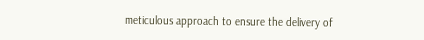meticulous approach to ensure the delivery of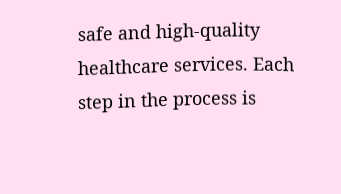safe and high-quality healthcare services. Each step in the process is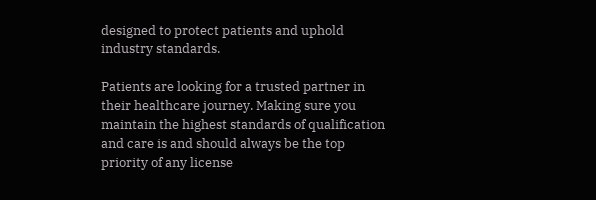designed to protect patients and uphold industry standards.

Patients are looking for a trusted partner in their healthcare journey. Making sure you maintain the highest standards of qualification and care is and should always be the top priority of any license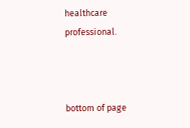healthcare professional.



bottom of page